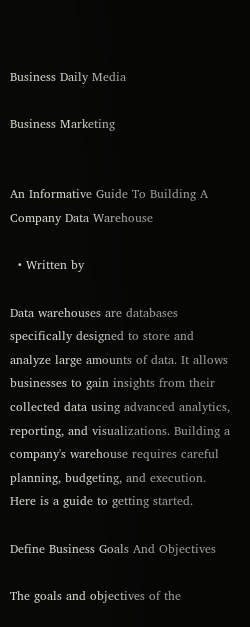Business Daily Media

Business Marketing


An Informative Guide To Building A Company Data Warehouse

  • Written by

Data warehouses are databases specifically designed to store and analyze large amounts of data. It allows businesses to gain insights from their collected data using advanced analytics, reporting, and visualizations. Building a company's warehouse requires careful planning, budgeting, and execution. Here is a guide to getting started.

Define Business Goals And Objectives

The goals and objectives of the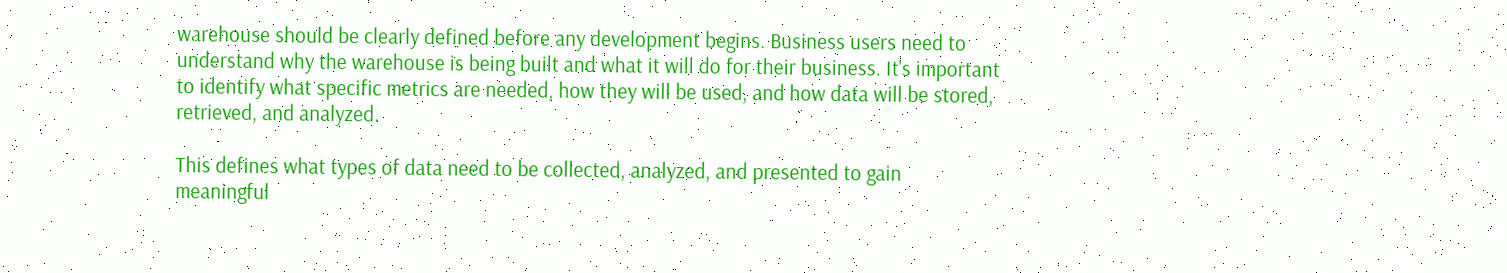warehouse should be clearly defined before any development begins. Business users need to understand why the warehouse is being built and what it will do for their business. It's important to identify what specific metrics are needed, how they will be used, and how data will be stored, retrieved, and analyzed.

This defines what types of data need to be collected, analyzed, and presented to gain meaningful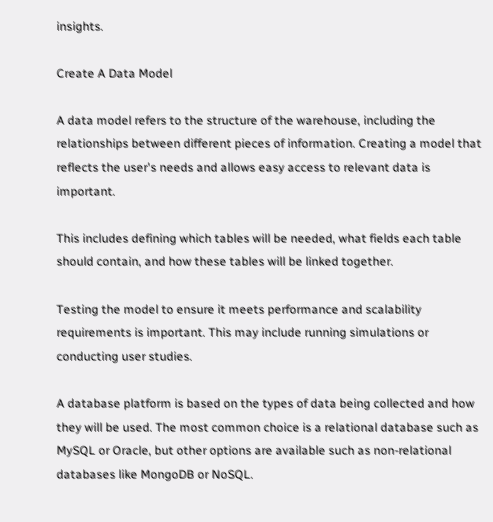insights.

Create A Data Model

A data model refers to the structure of the warehouse, including the relationships between different pieces of information. Creating a model that reflects the user's needs and allows easy access to relevant data is important.

This includes defining which tables will be needed, what fields each table should contain, and how these tables will be linked together.

Testing the model to ensure it meets performance and scalability requirements is important. This may include running simulations or conducting user studies.

A database platform is based on the types of data being collected and how they will be used. The most common choice is a relational database such as MySQL or Oracle, but other options are available such as non-relational databases like MongoDB or NoSQL.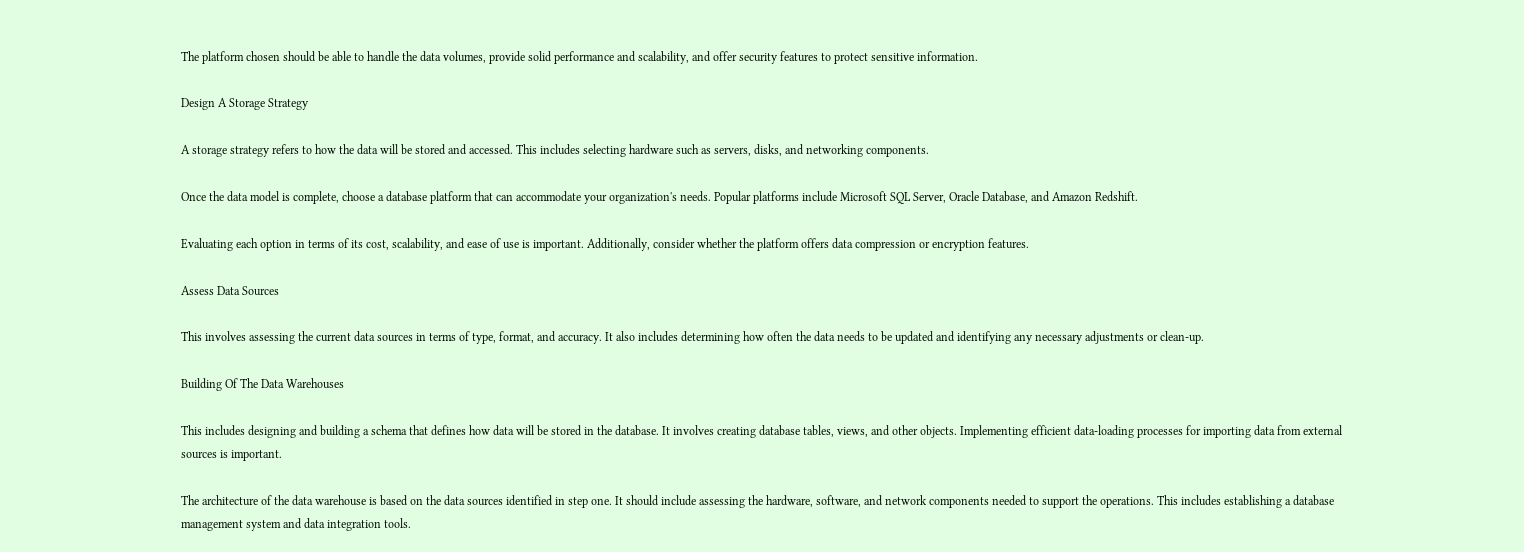The platform chosen should be able to handle the data volumes, provide solid performance and scalability, and offer security features to protect sensitive information.

Design A Storage Strategy

A storage strategy refers to how the data will be stored and accessed. This includes selecting hardware such as servers, disks, and networking components.

Once the data model is complete, choose a database platform that can accommodate your organization's needs. Popular platforms include Microsoft SQL Server, Oracle Database, and Amazon Redshift.

Evaluating each option in terms of its cost, scalability, and ease of use is important. Additionally, consider whether the platform offers data compression or encryption features.

Assess Data Sources

This involves assessing the current data sources in terms of type, format, and accuracy. It also includes determining how often the data needs to be updated and identifying any necessary adjustments or clean-up.

Building Of The Data Warehouses

This includes designing and building a schema that defines how data will be stored in the database. It involves creating database tables, views, and other objects. Implementing efficient data-loading processes for importing data from external sources is important.

The architecture of the data warehouse is based on the data sources identified in step one. It should include assessing the hardware, software, and network components needed to support the operations. This includes establishing a database management system and data integration tools.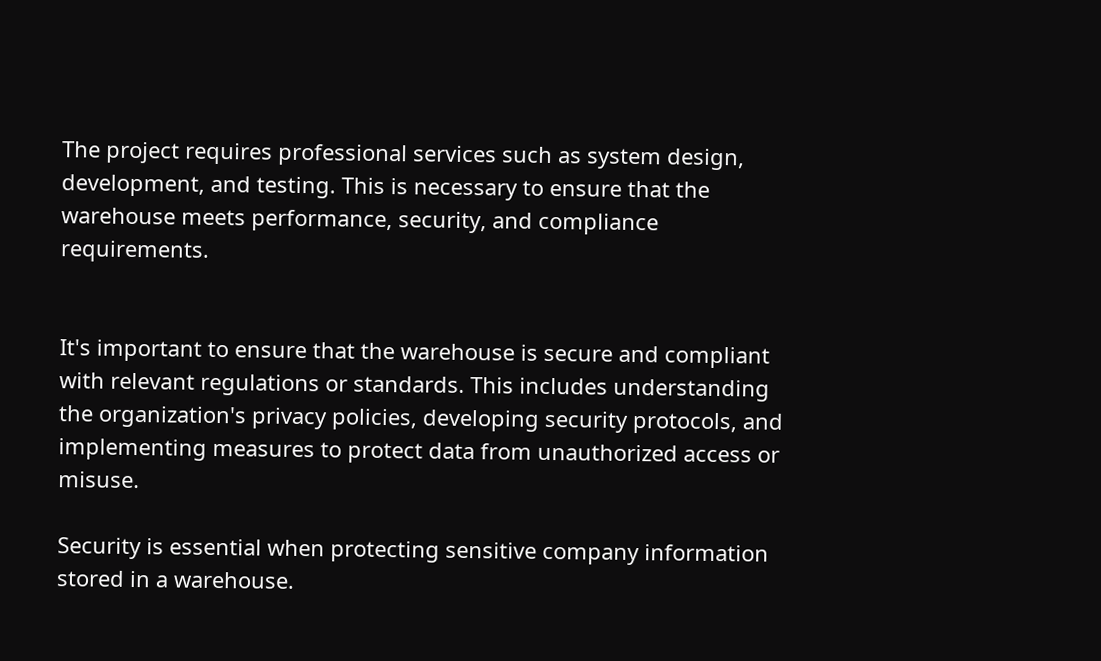The project requires professional services such as system design, development, and testing. This is necessary to ensure that the warehouse meets performance, security, and compliance requirements.


It's important to ensure that the warehouse is secure and compliant with relevant regulations or standards. This includes understanding the organization's privacy policies, developing security protocols, and implementing measures to protect data from unauthorized access or misuse.

Security is essential when protecting sensitive company information stored in a warehouse.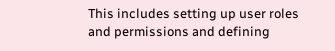This includes setting up user roles and permissions and defining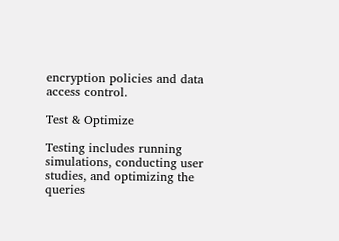encryption policies and data access control.

Test & Optimize

Testing includes running simulations, conducting user studies, and optimizing the queries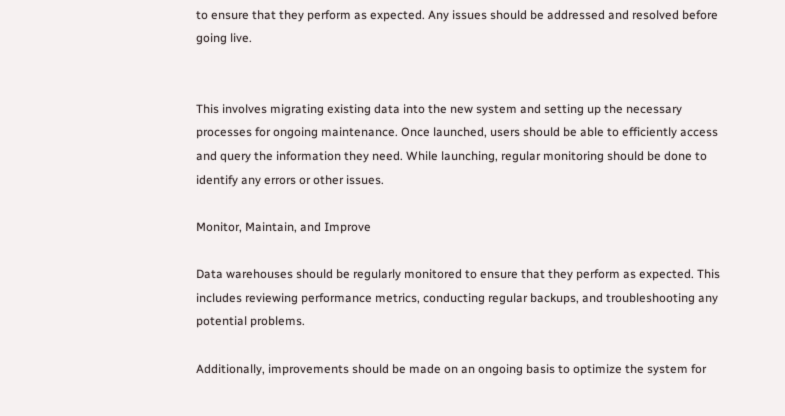to ensure that they perform as expected. Any issues should be addressed and resolved before going live.


This involves migrating existing data into the new system and setting up the necessary processes for ongoing maintenance. Once launched, users should be able to efficiently access and query the information they need. While launching, regular monitoring should be done to identify any errors or other issues.

Monitor, Maintain, and Improve

Data warehouses should be regularly monitored to ensure that they perform as expected. This includes reviewing performance metrics, conducting regular backups, and troubleshooting any potential problems.

Additionally, improvements should be made on an ongoing basis to optimize the system for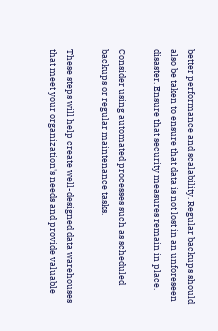better performance and scalability. Regular backups should also be taken to ensure that data is not lost in an unforeseen disaster. Ensure that security measures remain in place.

Consider using automated processes such as scheduled backups or regular maintenance tasks.

These steps will help create well-designed data warehouses that meet your organization's needs and provide valuable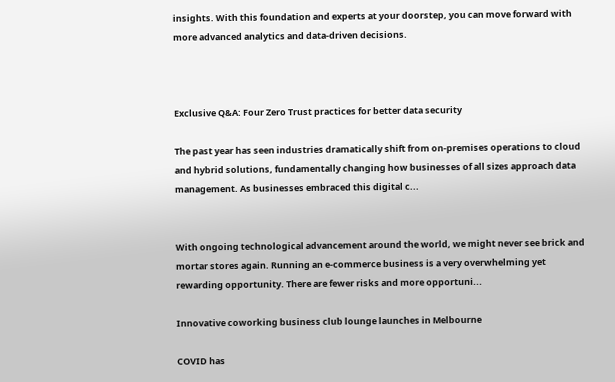insights. With this foundation and experts at your doorstep, you can move forward with more advanced analytics and data-driven decisions.



Exclusive Q&A: Four Zero Trust practices for better data security

The past year has seen industries dramatically shift from on-premises operations to cloud and hybrid solutions, fundamentally changing how businesses of all sizes approach data management. As businesses embraced this digital c...


With ongoing technological advancement around the world, we might never see brick and mortar stores again. Running an e-commerce business is a very overwhelming yet rewarding opportunity. There are fewer risks and more opportuni...

Innovative coworking business club lounge launches in Melbourne

COVID has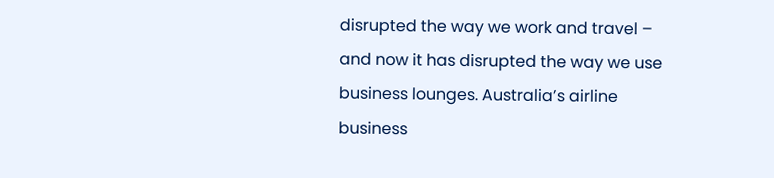disrupted the way we work and travel – and now it has disrupted the way we use business lounges. Australia’s airline business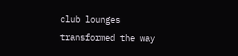club lounges transformed the way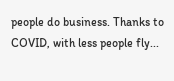people do business. Thanks to COVID, with less people fly...